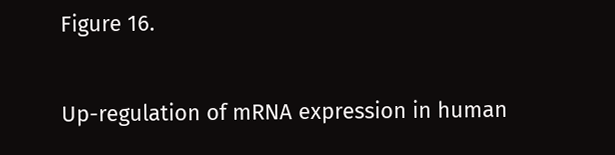Figure 16.

Up-regulation of mRNA expression in human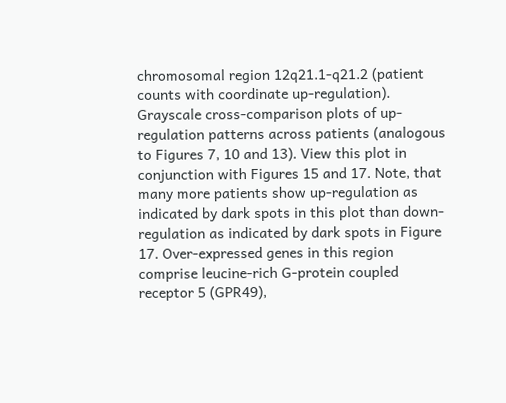chromosomal region 12q21.1-q21.2 (patient counts with coordinate up-regulation). Grayscale cross-comparison plots of up-regulation patterns across patients (analogous to Figures 7, 10 and 13). View this plot in conjunction with Figures 15 and 17. Note, that many more patients show up-regulation as indicated by dark spots in this plot than down-regulation as indicated by dark spots in Figure 17. Over-expressed genes in this region comprise leucine-rich G-protein coupled receptor 5 (GPR49),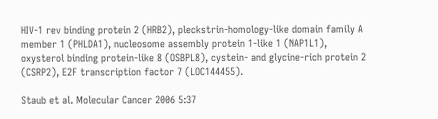HIV-1 rev binding protein 2 (HRB2), pleckstrin-homology-like domain family A member 1 (PHLDA1), nucleosome assembly protein 1-like 1 (NAP1L1), oxysterol binding protein-like 8 (OSBPL8), cystein- and glycine-rich protein 2 (CSRP2), E2F transcription factor 7 (LOC144455).

Staub et al. Molecular Cancer 2006 5:37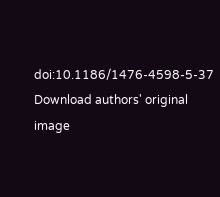doi:10.1186/1476-4598-5-37
Download authors' original image